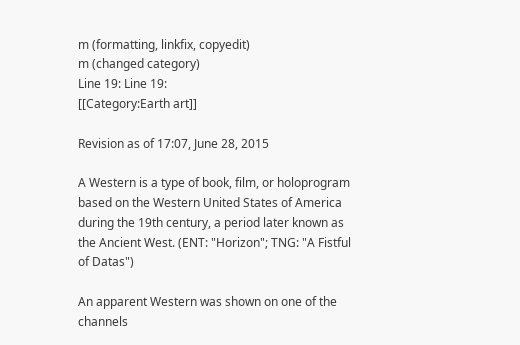m (formatting, linkfix, copyedit)
m (changed category)
Line 19: Line 19:
[[Category:Earth art]]

Revision as of 17:07, June 28, 2015

A Western is a type of book, film, or holoprogram based on the Western United States of America during the 19th century, a period later known as the Ancient West. (ENT: "Horizon"; TNG: "A Fistful of Datas")

An apparent Western was shown on one of the channels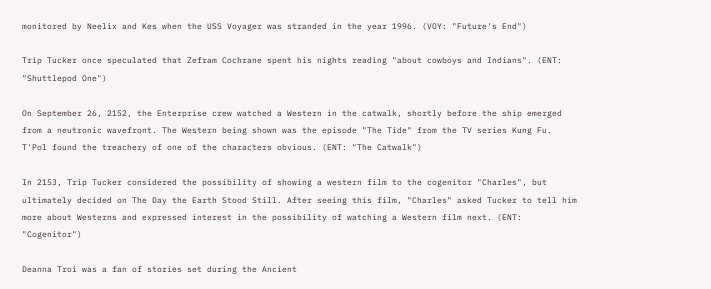monitored by Neelix and Kes when the USS Voyager was stranded in the year 1996. (VOY: "Future's End")

Trip Tucker once speculated that Zefram Cochrane spent his nights reading "about cowboys and Indians". (ENT: "Shuttlepod One")

On September 26, 2152, the Enterprise crew watched a Western in the catwalk, shortly before the ship emerged from a neutronic wavefront. The Western being shown was the episode "The Tide" from the TV series Kung Fu. T'Pol found the treachery of one of the characters obvious. (ENT: "The Catwalk")

In 2153, Trip Tucker considered the possibility of showing a western film to the cogenitor "Charles", but ultimately decided on The Day the Earth Stood Still. After seeing this film, "Charles" asked Tucker to tell him more about Westerns and expressed interest in the possibility of watching a Western film next. (ENT: "Cogenitor")

Deanna Troi was a fan of stories set during the Ancient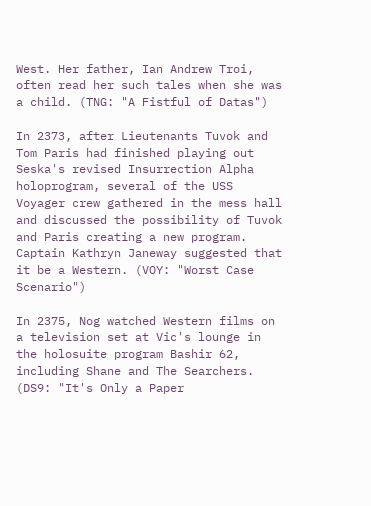West. Her father, Ian Andrew Troi, often read her such tales when she was a child. (TNG: "A Fistful of Datas")

In 2373, after Lieutenants Tuvok and Tom Paris had finished playing out Seska's revised Insurrection Alpha holoprogram, several of the USS Voyager crew gathered in the mess hall and discussed the possibility of Tuvok and Paris creating a new program. Captain Kathryn Janeway suggested that it be a Western. (VOY: "Worst Case Scenario")

In 2375, Nog watched Western films on a television set at Vic's lounge in the holosuite program Bashir 62, including Shane and The Searchers. (DS9: "It's Only a Paper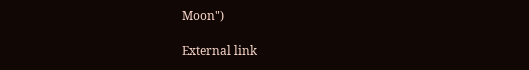Moon")

External link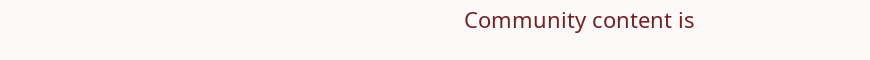Community content is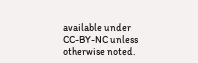available under CC-BY-NC unless otherwise noted.